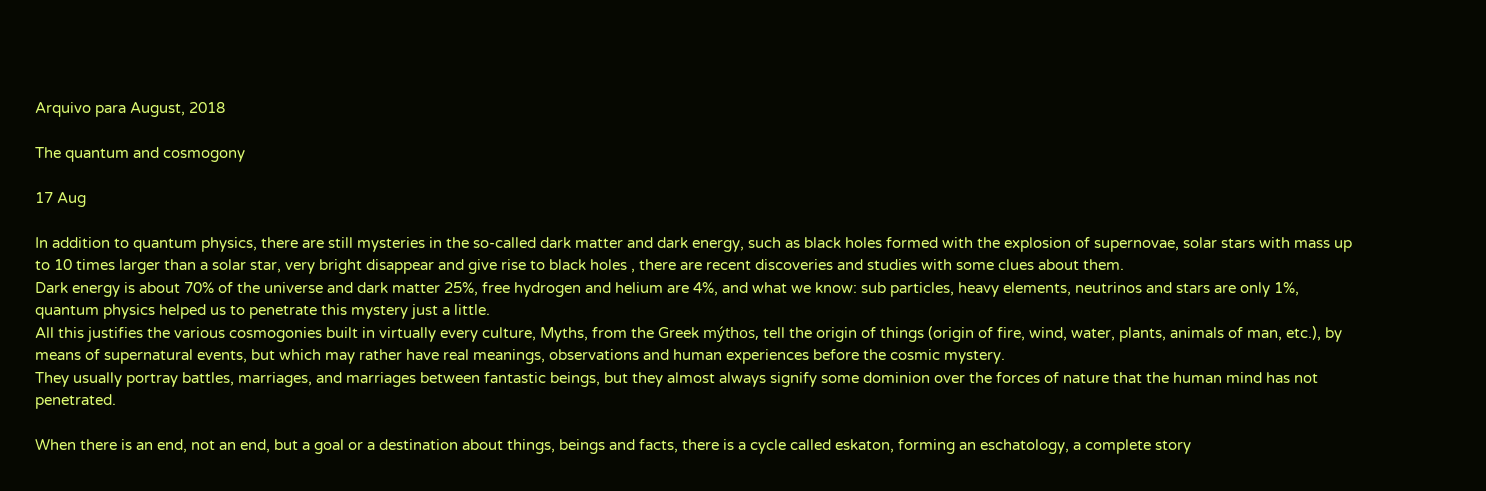Arquivo para August, 2018

The quantum and cosmogony

17 Aug

In addition to quantum physics, there are still mysteries in the so-called dark matter and dark energy, such as black holes formed with the explosion of supernovae, solar stars with mass up to 10 times larger than a solar star, very bright disappear and give rise to black holes , there are recent discoveries and studies with some clues about them.
Dark energy is about 70% of the universe and dark matter 25%, free hydrogen and helium are 4%, and what we know: sub particles, heavy elements, neutrinos and stars are only 1%, quantum physics helped us to penetrate this mystery just a little.
All this justifies the various cosmogonies built in virtually every culture, Myths, from the Greek mýthos, tell the origin of things (origin of fire, wind, water, plants, animals of man, etc.), by means of supernatural events, but which may rather have real meanings, observations and human experiences before the cosmic mystery.
They usually portray battles, marriages, and marriages between fantastic beings, but they almost always signify some dominion over the forces of nature that the human mind has not penetrated.

When there is an end, not an end, but a goal or a destination about things, beings and facts, there is a cycle called eskaton, forming an eschatology, a complete story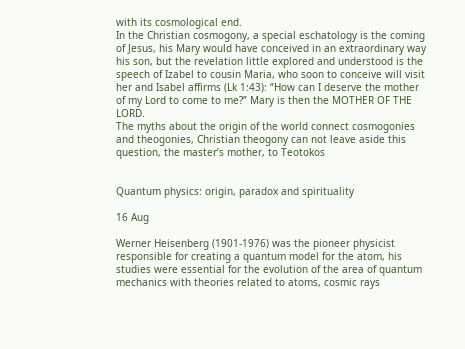with its cosmological end.
In the Christian cosmogony, a special eschatology is the coming of Jesus, his Mary would have conceived in an extraordinary way his son, but the revelation little explored and understood is the speech of Izabel to cousin Maria, who soon to conceive will visit her and Isabel affirms (Lk 1:43): “How can I deserve the mother of my Lord to come to me?” Mary is then the MOTHER OF THE LORD.
The myths about the origin of the world connect cosmogonies and theogonies, Christian theogony can not leave aside this question, the master’s mother, to Teotokos


Quantum physics: origin, paradox and spirituality

16 Aug

Werner Heisenberg (1901-1976) was the pioneer physicist responsible for creating a quantum model for the atom, his studies were essential for the evolution of the area of quantum mechanics with theories related to atoms, cosmic rays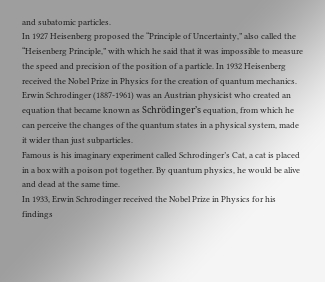and subatomic particles.
In 1927 Heisenberg proposed the “Principle of Uncertainty,” also called the “Heisenberg Principle,” with which he said that it was impossible to measure the speed and precision of the position of a particle. In 1932 Heisenberg received the Nobel Prize in Physics for the creation of quantum mechanics.
Erwin Schrodinger (1887-1961) was an Austrian physicist who created an equation that became known as Schrödinger’s equation, from which he can perceive the changes of the quantum states in a physical system, made it wider than just subparticles.
Famous is his imaginary experiment called Schrodinger’s Cat, a cat is placed in a box with a poison pot together. By quantum physics, he would be alive and dead at the same time.
In 1933, Erwin Schrodinger received the Nobel Prize in Physics for his findings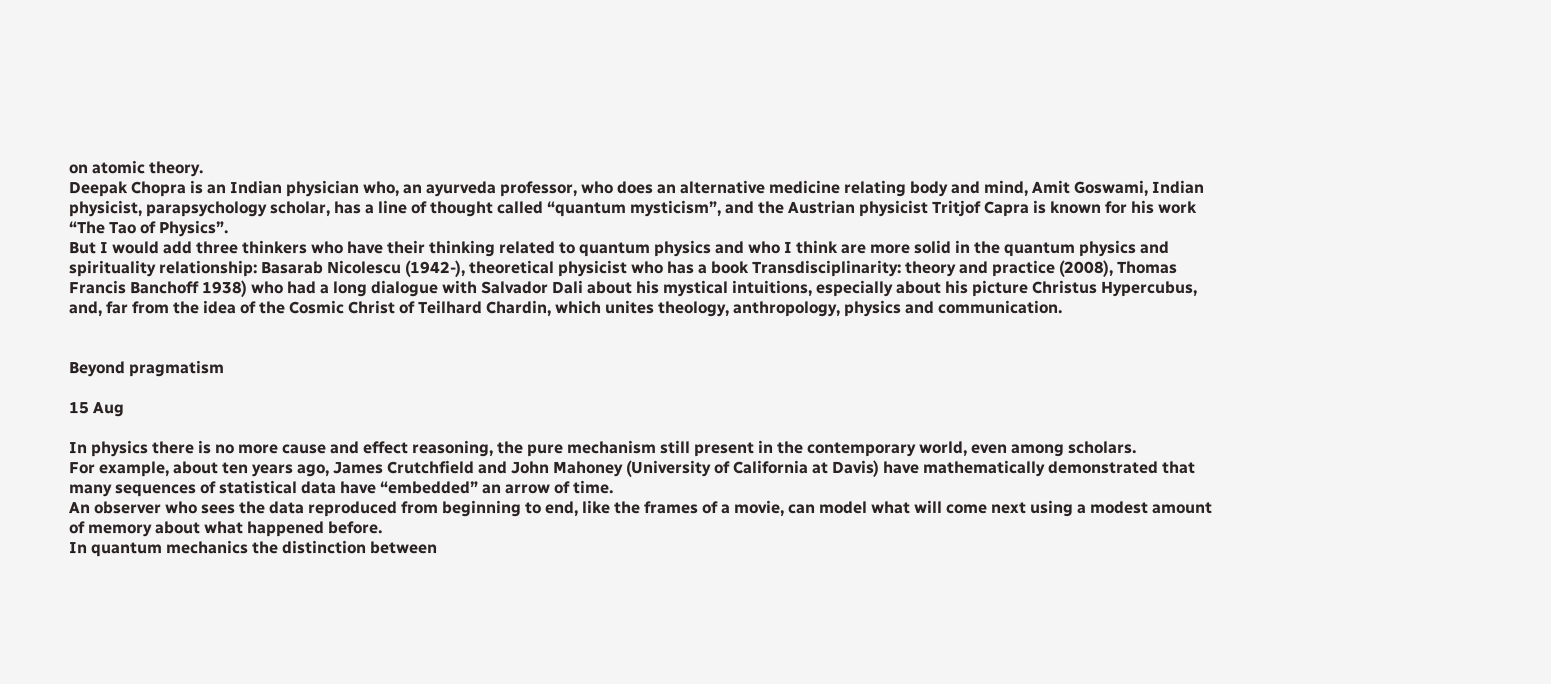on atomic theory.
Deepak Chopra is an Indian physician who, an ayurveda professor, who does an alternative medicine relating body and mind, Amit Goswami, Indian physicist, parapsychology scholar, has a line of thought called “quantum mysticism”, and the Austrian physicist Tritjof Capra is known for his work “The Tao of Physics”.
But I would add three thinkers who have their thinking related to quantum physics and who I think are more solid in the quantum physics and spirituality relationship: Basarab Nicolescu (1942-), theoretical physicist who has a book Transdisciplinarity: theory and practice (2008), Thomas Francis Banchoff 1938) who had a long dialogue with Salvador Dali about his mystical intuitions, especially about his picture Christus Hypercubus, and, far from the idea of the Cosmic Christ of Teilhard Chardin, which unites theology, anthropology, physics and communication.


Beyond pragmatism

15 Aug

In physics there is no more cause and effect reasoning, the pure mechanism still present in the contemporary world, even among scholars.
For example, about ten years ago, James Crutchfield and John Mahoney (University of California at Davis) have mathematically demonstrated that many sequences of statistical data have “embedded” an arrow of time.
An observer who sees the data reproduced from beginning to end, like the frames of a movie, can model what will come next using a modest amount of memory about what happened before.
In quantum mechanics the distinction between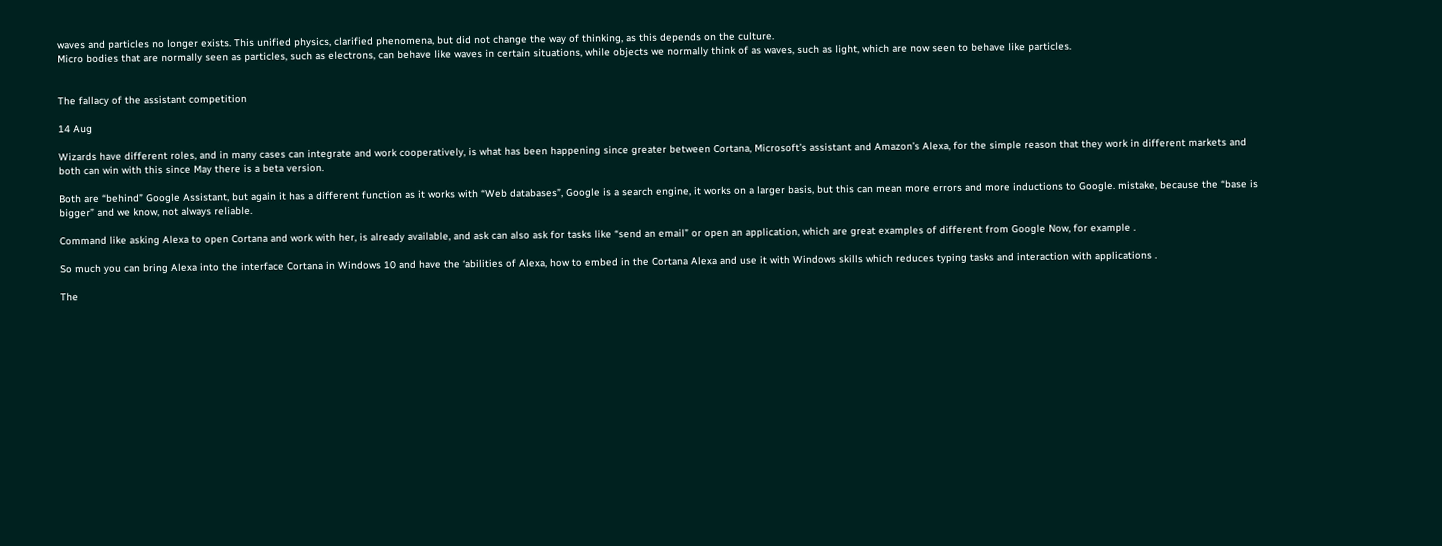waves and particles no longer exists. This unified physics, clarified phenomena, but did not change the way of thinking, as this depends on the culture.
Micro bodies that are normally seen as particles, such as electrons, can behave like waves in certain situations, while objects we normally think of as waves, such as light, which are now seen to behave like particles.


The fallacy of the assistant competition

14 Aug

Wizards have different roles, and in many cases can integrate and work cooperatively, is what has been happening since greater between Cortana, Microsoft’s assistant and Amazon’s Alexa, for the simple reason that they work in different markets and both can win with this since May there is a beta version.

Both are “behind” Google Assistant, but again it has a different function as it works with “Web databases”, Google is a search engine, it works on a larger basis, but this can mean more errors and more inductions to Google. mistake, because the “base is bigger” and we know, not always reliable.

Command like asking Alexa to open Cortana and work with her, is already available, and ask can also ask for tasks like “send an email” or open an application, which are great examples of different from Google Now, for example .

So much you can bring Alexa into the interface Cortana in Windows 10 and have the ‘abilities of Alexa, how to embed in the Cortana Alexa and use it with Windows skills which reduces typing tasks and interaction with applications .

The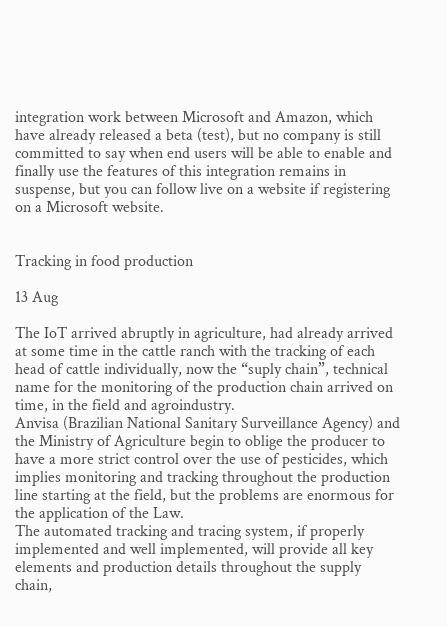integration work between Microsoft and Amazon, which have already released a beta (test), but no company is still committed to say when end users will be able to enable and finally use the features of this integration remains in suspense, but you can follow live on a website if registering on a Microsoft website.


Tracking in food production

13 Aug

The IoT arrived abruptly in agriculture, had already arrived at some time in the cattle ranch with the tracking of each head of cattle individually, now the “suply chain”, technical name for the monitoring of the production chain arrived on time, in the field and agroindustry.
Anvisa (Brazilian National Sanitary Surveillance Agency) and the Ministry of Agriculture begin to oblige the producer to have a more strict control over the use of pesticides, which implies monitoring and tracking throughout the production line starting at the field, but the problems are enormous for the application of the Law.
The automated tracking and tracing system, if properly implemented and well implemented, will provide all key elements and production details throughout the supply chain,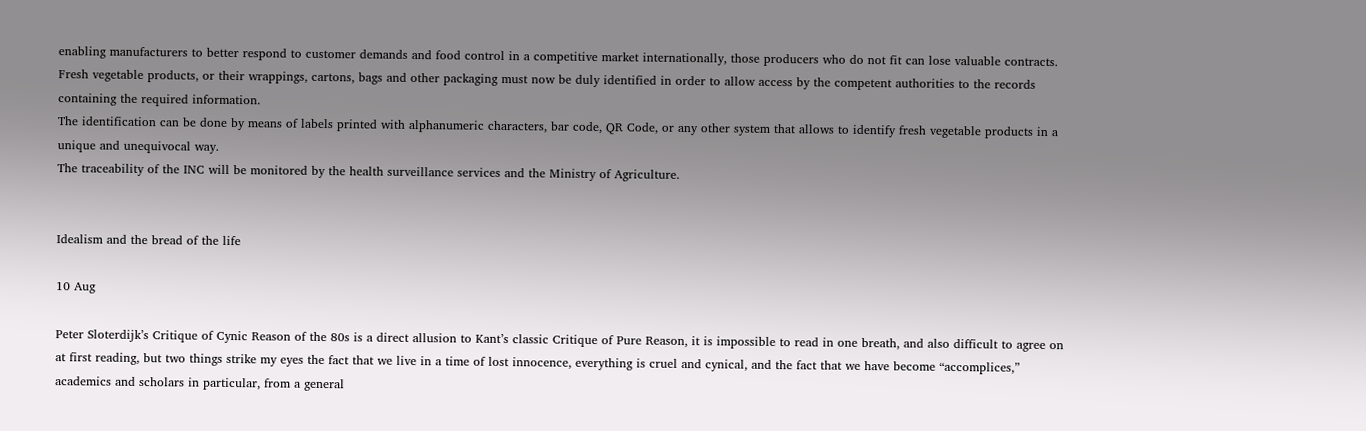enabling manufacturers to better respond to customer demands and food control in a competitive market internationally, those producers who do not fit can lose valuable contracts.
Fresh vegetable products, or their wrappings, cartons, bags and other packaging must now be duly identified in order to allow access by the competent authorities to the records containing the required information.
The identification can be done by means of labels printed with alphanumeric characters, bar code, QR Code, or any other system that allows to identify fresh vegetable products in a unique and unequivocal way.
The traceability of the INC will be monitored by the health surveillance services and the Ministry of Agriculture.


Idealism and the bread of the life

10 Aug

Peter Sloterdijk’s Critique of Cynic Reason of the 80s is a direct allusion to Kant’s classic Critique of Pure Reason, it is impossible to read in one breath, and also difficult to agree on at first reading, but two things strike my eyes the fact that we live in a time of lost innocence, everything is cruel and cynical, and the fact that we have become “accomplices,” academics and scholars in particular, from a general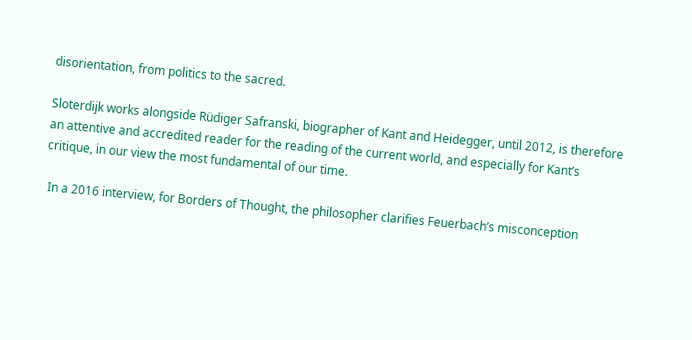disorientation, from politics to the sacred.

Sloterdijk works alongside Rüdiger Safranski, biographer of Kant and Heidegger, until 2012, is therefore an attentive and accredited reader for the reading of the current world, and especially for Kant’s critique, in our view the most fundamental of our time.

 In a 2016 interview, for Borders of Thought, the philosopher clarifies Feuerbach’s misconception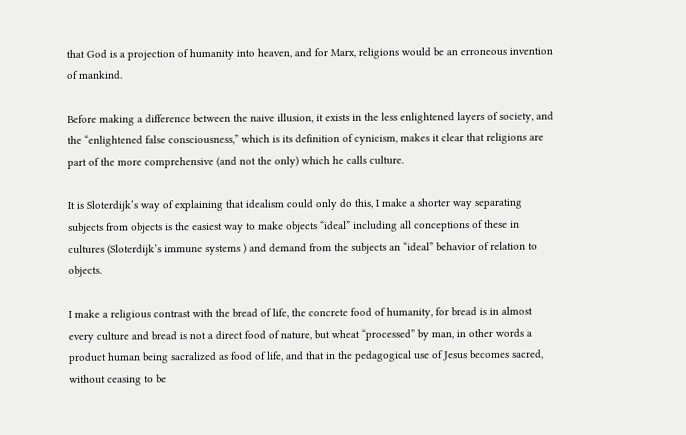that God is a projection of humanity into heaven, and for Marx, religions would be an erroneous invention of mankind.

Before making a difference between the naive illusion, it exists in the less enlightened layers of society, and the “enlightened false consciousness,” which is its definition of cynicism, makes it clear that religions are part of the more comprehensive (and not the only) which he calls culture.

It is Sloterdijk’s way of explaining that idealism could only do this, I make a shorter way separating subjects from objects is the easiest way to make objects “ideal” including all conceptions of these in cultures (Sloterdijk’s immune systems ) and demand from the subjects an “ideal” behavior of relation to objects.

I make a religious contrast with the bread of life, the concrete food of humanity, for bread is in almost every culture and bread is not a direct food of nature, but wheat “processed” by man, in other words a product human being sacralized as food of life, and that in the pedagogical use of Jesus becomes sacred, without ceasing to be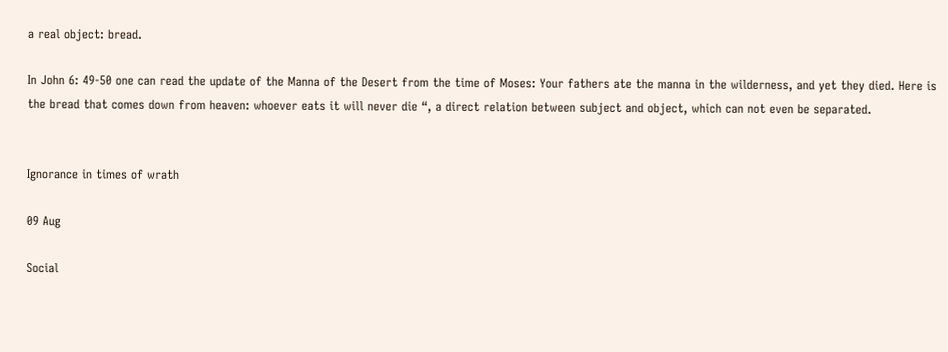a real object: bread.

In John 6: 49-50 one can read the update of the Manna of the Desert from the time of Moses: Your fathers ate the manna in the wilderness, and yet they died. Here is the bread that comes down from heaven: whoever eats it will never die “, a direct relation between subject and object, which can not even be separated.


Ignorance in times of wrath

09 Aug

Social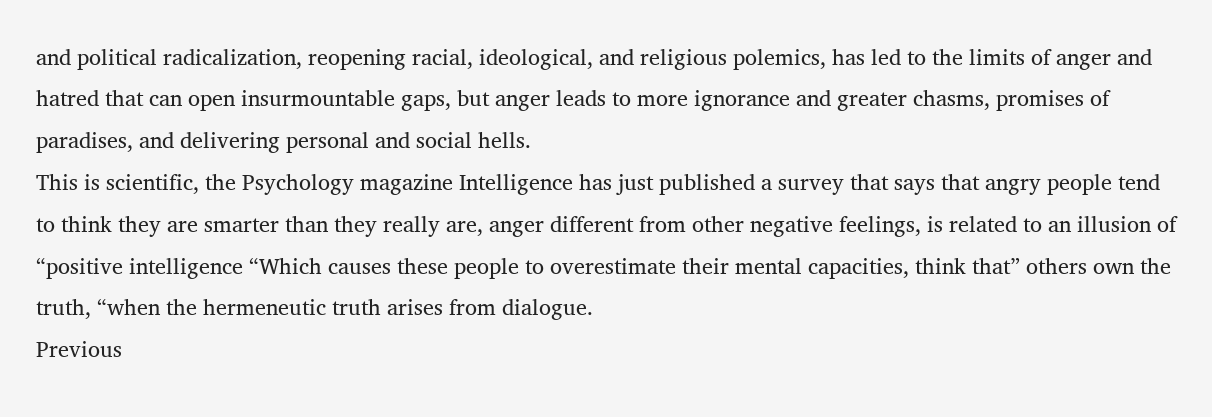and political radicalization, reopening racial, ideological, and religious polemics, has led to the limits of anger and hatred that can open insurmountable gaps, but anger leads to more ignorance and greater chasms, promises of paradises, and delivering personal and social hells.
This is scientific, the Psychology magazine Intelligence has just published a survey that says that angry people tend to think they are smarter than they really are, anger different from other negative feelings, is related to an illusion of “positive intelligence “Which causes these people to overestimate their mental capacities, think that” others own the truth, “when the hermeneutic truth arises from dialogue.
Previous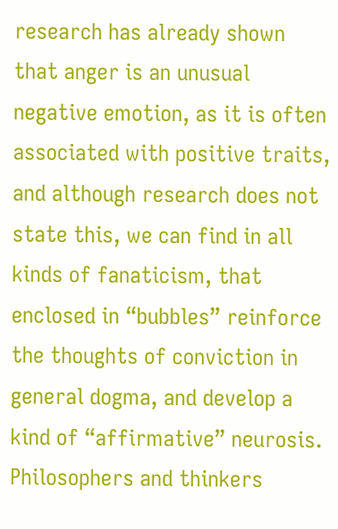research has already shown that anger is an unusual negative emotion, as it is often associated with positive traits, and although research does not state this, we can find in all kinds of fanaticism, that enclosed in “bubbles” reinforce the thoughts of conviction in general dogma, and develop a kind of “affirmative” neurosis.
Philosophers and thinkers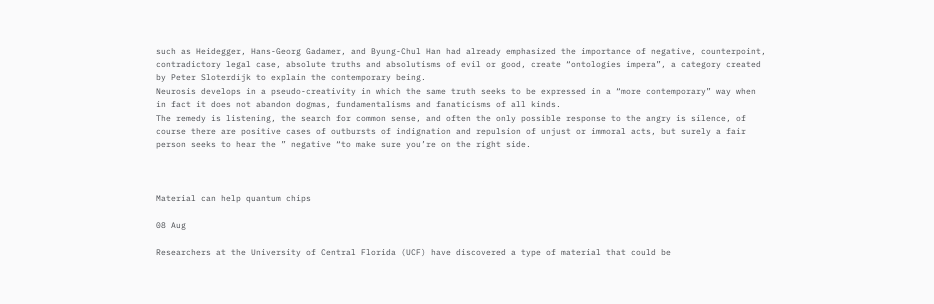such as Heidegger, Hans-Georg Gadamer, and Byung-Chul Han had already emphasized the importance of negative, counterpoint, contradictory legal case, absolute truths and absolutisms of evil or good, create “ontologies impera”, a category created by Peter Sloterdijk to explain the contemporary being.
Neurosis develops in a pseudo-creativity in which the same truth seeks to be expressed in a “more contemporary” way when in fact it does not abandon dogmas, fundamentalisms and fanaticisms of all kinds.
The remedy is listening, the search for common sense, and often the only possible response to the angry is silence, of course there are positive cases of outbursts of indignation and repulsion of unjust or immoral acts, but surely a fair person seeks to hear the ” negative “to make sure you’re on the right side.



Material can help quantum chips

08 Aug

Researchers at the University of Central Florida (UCF) have discovered a type of material that could be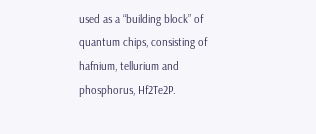used as a “building block” of quantum chips, consisting of hafnium, tellurium and phosphorus, Hf2Te2P.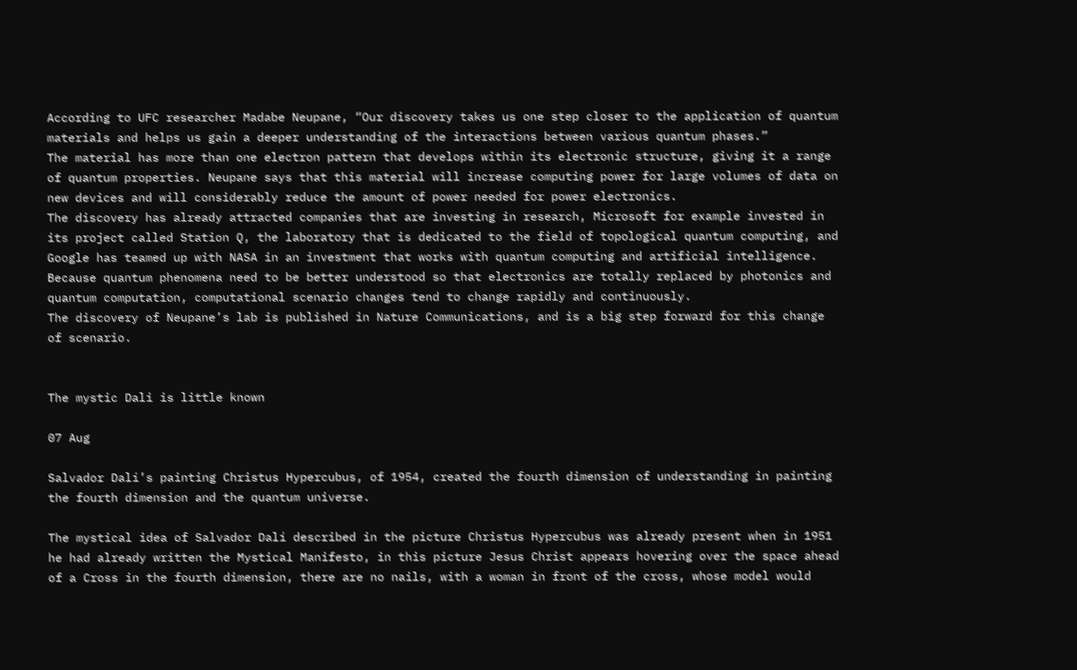According to UFC researcher Madabe Neupane, “Our discovery takes us one step closer to the application of quantum materials and helps us gain a deeper understanding of the interactions between various quantum phases.”
The material has more than one electron pattern that develops within its electronic structure, giving it a range of quantum properties. Neupane says that this material will increase computing power for large volumes of data on new devices and will considerably reduce the amount of power needed for power electronics.
The discovery has already attracted companies that are investing in research, Microsoft for example invested in its project called Station Q, the laboratory that is dedicated to the field of topological quantum computing, and Google has teamed up with NASA in an investment that works with quantum computing and artificial intelligence.
Because quantum phenomena need to be better understood so that electronics are totally replaced by photonics and quantum computation, computational scenario changes tend to change rapidly and continuously.
The discovery of Neupane’s lab is published in Nature Communications, and is a big step forward for this change of scenario.


The mystic Dali is little known

07 Aug

Salvador Dalí’s painting Christus Hypercubus, of 1954, created the fourth dimension of understanding in painting the fourth dimension and the quantum universe.

The mystical idea of Salvador Dalí described in the picture Christus Hypercubus was already present when in 1951 he had already written the Mystical Manifesto, in this picture Jesus Christ appears hovering over the space ahead of a Cross in the fourth dimension, there are no nails, with a woman in front of the cross, whose model would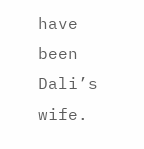have been Dali’s wife.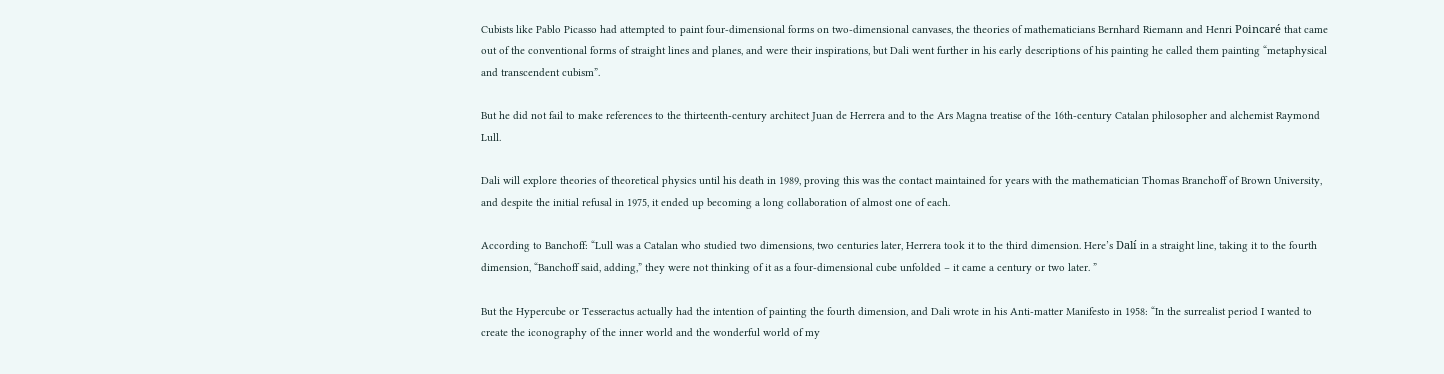Cubists like Pablo Picasso had attempted to paint four-dimensional forms on two-dimensional canvases, the theories of mathematicians Bernhard Riemann and Henri Poincaré that came out of the conventional forms of straight lines and planes, and were their inspirations, but Dali went further in his early descriptions of his painting he called them painting “metaphysical and transcendent cubism”.

But he did not fail to make references to the thirteenth-century architect Juan de Herrera and to the Ars Magna treatise of the 16th-century Catalan philosopher and alchemist Raymond Lull.

Dali will explore theories of theoretical physics until his death in 1989, proving this was the contact maintained for years with the mathematician Thomas Branchoff of Brown University, and despite the initial refusal in 1975, it ended up becoming a long collaboration of almost one of each.

According to Banchoff: “Lull was a Catalan who studied two dimensions, two centuries later, Herrera took it to the third dimension. Here’s Dalí in a straight line, taking it to the fourth dimension, “Banchoff said, adding,” they were not thinking of it as a four-dimensional cube unfolded – it came a century or two later. ”

But the Hypercube or Tesseractus actually had the intention of painting the fourth dimension, and Dali wrote in his Anti-matter Manifesto in 1958: “In the surrealist period I wanted to create the iconography of the inner world and the wonderful world of my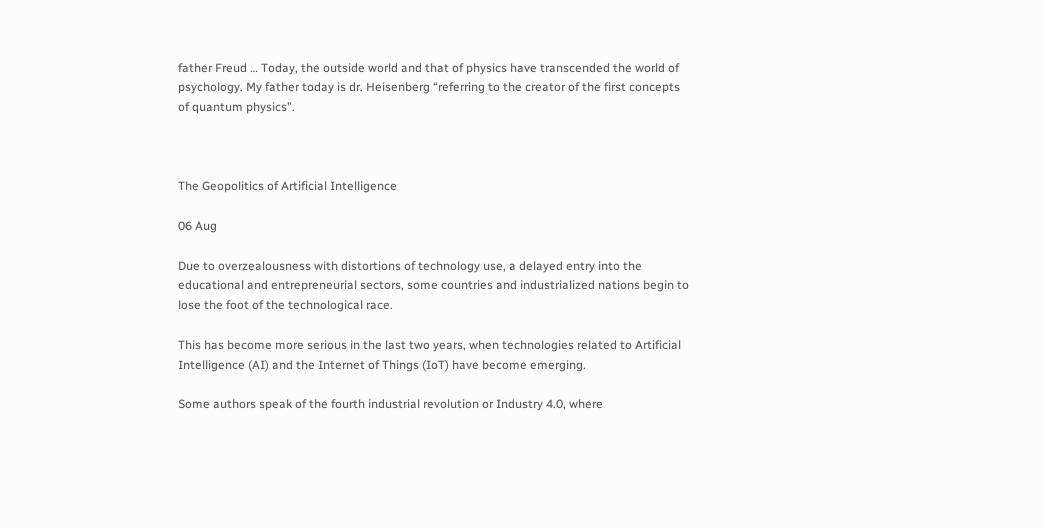father Freud … Today, the outside world and that of physics have transcended the world of psychology. My father today is dr. Heisenberg “referring to the creator of the first concepts of quantum physics”.



The Geopolitics of Artificial Intelligence

06 Aug

Due to overzealousness with distortions of technology use, a delayed entry into the educational and entrepreneurial sectors, some countries and industrialized nations begin to lose the foot of the technological race.

This has become more serious in the last two years, when technologies related to Artificial Intelligence (AI) and the Internet of Things (IoT) have become emerging.

Some authors speak of the fourth industrial revolution or Industry 4.0, where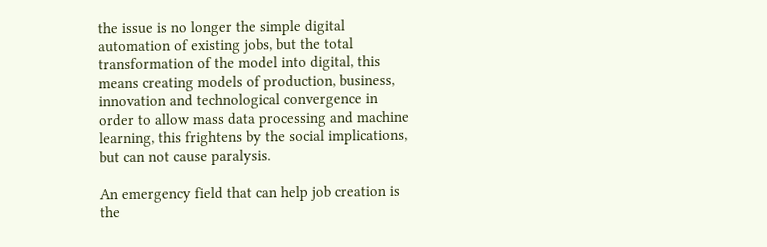the issue is no longer the simple digital automation of existing jobs, but the total transformation of the model into digital, this means creating models of production, business, innovation and technological convergence in order to allow mass data processing and machine learning, this frightens by the social implications, but can not cause paralysis.

An emergency field that can help job creation is the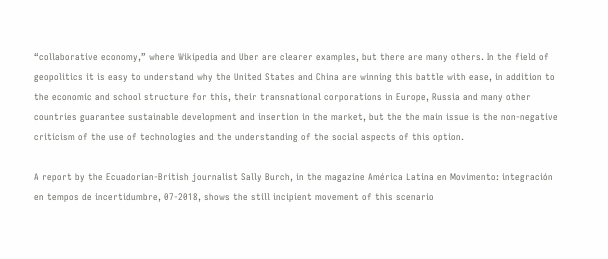“collaborative economy,” where Wikipedia and Uber are clearer examples, but there are many others. In the field of geopolitics it is easy to understand why the United States and China are winning this battle with ease, in addition to the economic and school structure for this, their transnational corporations in Europe, Russia and many other countries guarantee sustainable development and insertion in the market, but the the main issue is the non-negative criticism of the use of technologies and the understanding of the social aspects of this option.

A report by the Ecuadorian-British journalist Sally Burch, in the magazine América Latina en Movimento: integración en tempos de incertidumbre, 07-2018, shows the still incipient movement of this scenario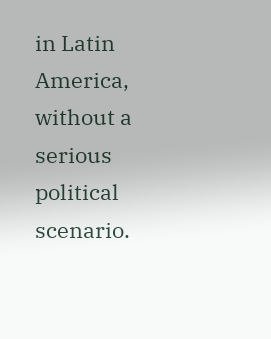in Latin America, without a serious political scenario.